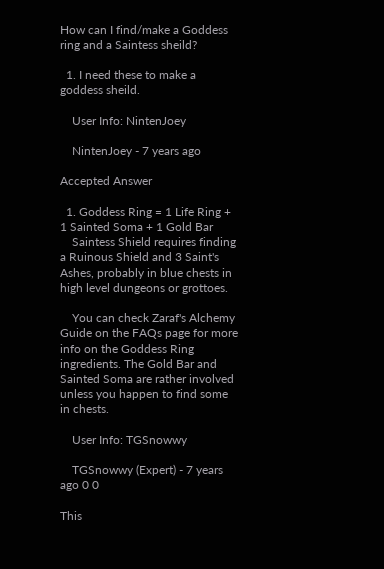How can I find/make a Goddess ring and a Saintess sheild?

  1. I need these to make a goddess sheild.

    User Info: NintenJoey

    NintenJoey - 7 years ago

Accepted Answer

  1. Goddess Ring = 1 Life Ring + 1 Sainted Soma + 1 Gold Bar
    Saintess Shield requires finding a Ruinous Shield and 3 Saint's Ashes, probably in blue chests in high level dungeons or grottoes.

    You can check Zaraf's Alchemy Guide on the FAQs page for more info on the Goddess Ring ingredients. The Gold Bar and Sainted Soma are rather involved unless you happen to find some in chests.

    User Info: TGSnowwy

    TGSnowwy (Expert) - 7 years ago 0 0

This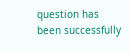question has been successfully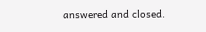answered and closed.